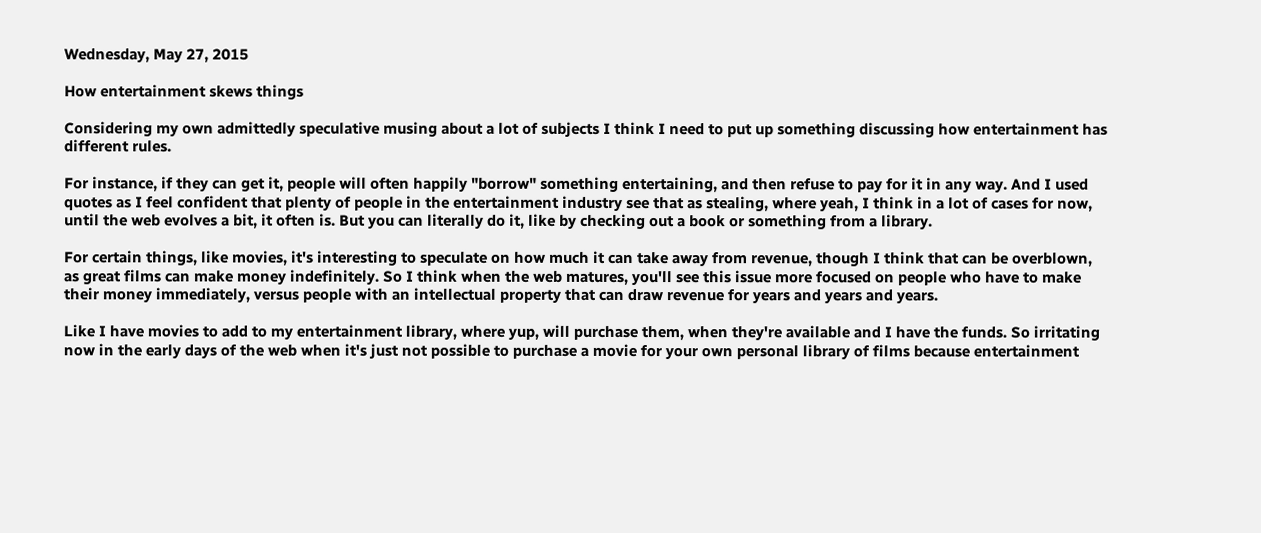Wednesday, May 27, 2015

How entertainment skews things

Considering my own admittedly speculative musing about a lot of subjects I think I need to put up something discussing how entertainment has different rules.

For instance, if they can get it, people will often happily "borrow" something entertaining, and then refuse to pay for it in any way. And I used quotes as I feel confident that plenty of people in the entertainment industry see that as stealing, where yeah, I think in a lot of cases for now, until the web evolves a bit, it often is. But you can literally do it, like by checking out a book or something from a library.

For certain things, like movies, it's interesting to speculate on how much it can take away from revenue, though I think that can be overblown, as great films can make money indefinitely. So I think when the web matures, you'll see this issue more focused on people who have to make their money immediately, versus people with an intellectual property that can draw revenue for years and years and years.

Like I have movies to add to my entertainment library, where yup, will purchase them, when they're available and I have the funds. So irritating now in the early days of the web when it's just not possible to purchase a movie for your own personal library of films because entertainment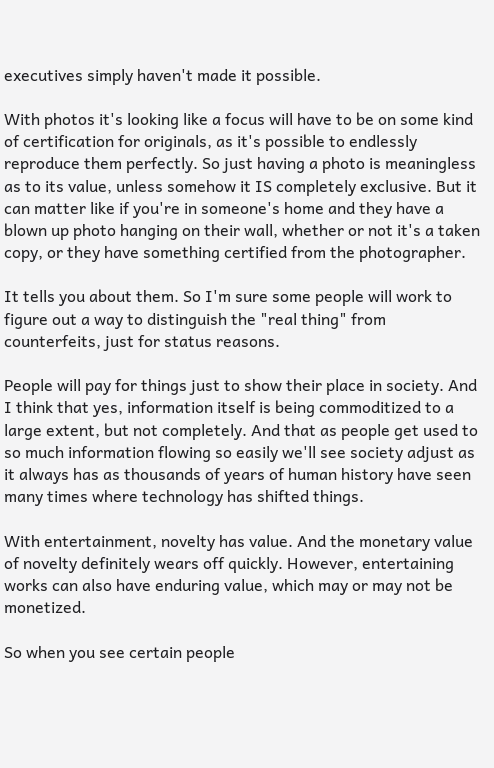executives simply haven't made it possible.

With photos it's looking like a focus will have to be on some kind of certification for originals, as it's possible to endlessly reproduce them perfectly. So just having a photo is meaningless as to its value, unless somehow it IS completely exclusive. But it can matter like if you're in someone's home and they have a blown up photo hanging on their wall, whether or not it's a taken copy, or they have something certified from the photographer.

It tells you about them. So I'm sure some people will work to figure out a way to distinguish the "real thing" from counterfeits, just for status reasons.

People will pay for things just to show their place in society. And I think that yes, information itself is being commoditized to a large extent, but not completely. And that as people get used to so much information flowing so easily we'll see society adjust as it always has as thousands of years of human history have seen many times where technology has shifted things.

With entertainment, novelty has value. And the monetary value of novelty definitely wears off quickly. However, entertaining works can also have enduring value, which may or may not be monetized.

So when you see certain people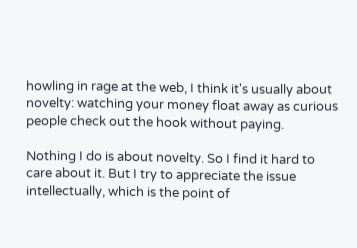howling in rage at the web, I think it's usually about novelty: watching your money float away as curious people check out the hook without paying.

Nothing I do is about novelty. So I find it hard to care about it. But I try to appreciate the issue intellectually, which is the point of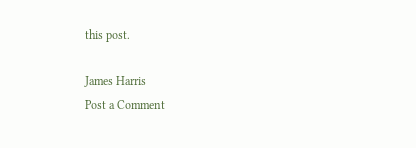this post.

James Harris
Post a Comment